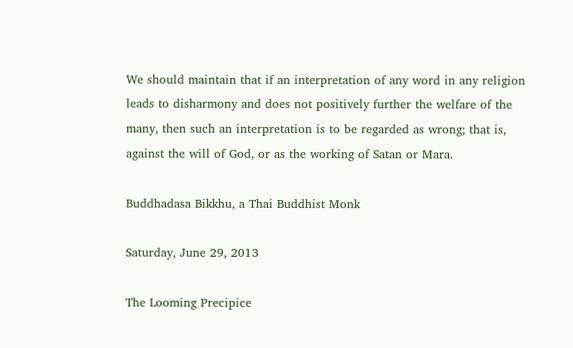We should maintain that if an interpretation of any word in any religion leads to disharmony and does not positively further the welfare of the many, then such an interpretation is to be regarded as wrong; that is, against the will of God, or as the working of Satan or Mara.

Buddhadasa Bikkhu, a Thai Buddhist Monk

Saturday, June 29, 2013

The Looming Precipice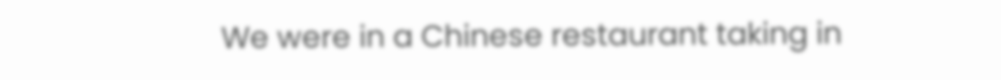We were in a Chinese restaurant taking in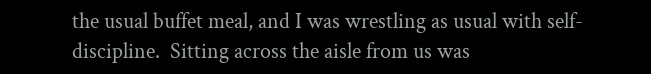the usual buffet meal, and I was wrestling as usual with self-discipline.  Sitting across the aisle from us was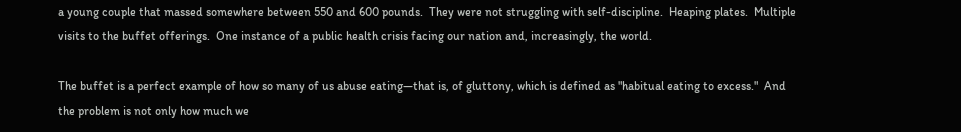a young couple that massed somewhere between 550 and 600 pounds.  They were not struggling with self-discipline.  Heaping plates.  Multiple visits to the buffet offerings.  One instance of a public health crisis facing our nation and, increasingly, the world.

The buffet is a perfect example of how so many of us abuse eating—that is, of gluttony, which is defined as "habitual eating to excess."  And the problem is not only how much we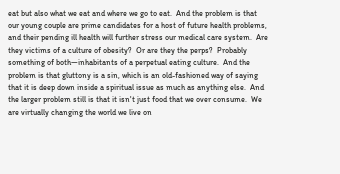eat but also what we eat and where we go to eat.  And the problem is that our young couple are prime candidates for a host of future health problems, and their pending ill health will further stress our medical care system.  Are they victims of a culture of obesity?  Or are they the perps?  Probably something of both—inhabitants of a perpetual eating culture.  And the problem is that gluttony is a sin, which is an old-fashioned way of saying that it is deep down inside a spiritual issue as much as anything else.  And the larger problem still is that it isn't just food that we over consume.  We are virtually changing the world we live on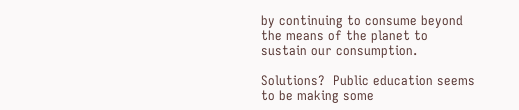by continuing to consume beyond the means of the planet to sustain our consumption.

Solutions?  Public education seems to be making some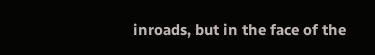inroads, but in the face of the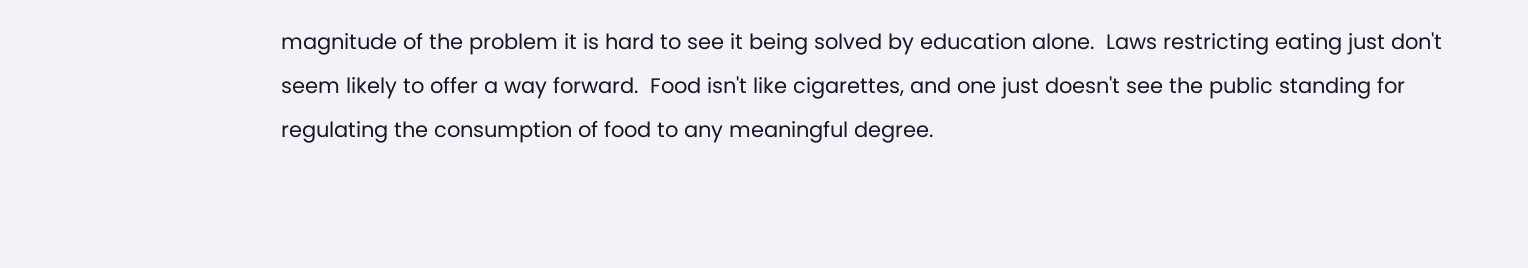magnitude of the problem it is hard to see it being solved by education alone.  Laws restricting eating just don't seem likely to offer a way forward.  Food isn't like cigarettes, and one just doesn't see the public standing for regulating the consumption of food to any meaningful degree.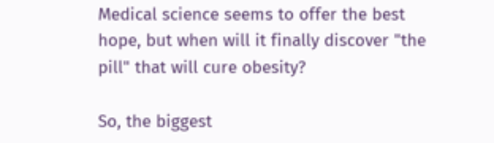Medical science seems to offer the best hope, but when will it finally discover "the pill" that will cure obesity?

So, the biggest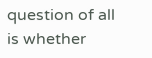question of all is whether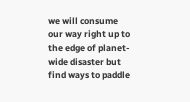we will consume our way right up to the edge of planet-wide disaster but find ways to paddle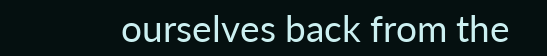ourselves back from the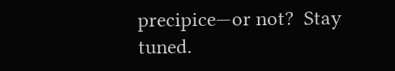precipice—or not?  Stay tuned.